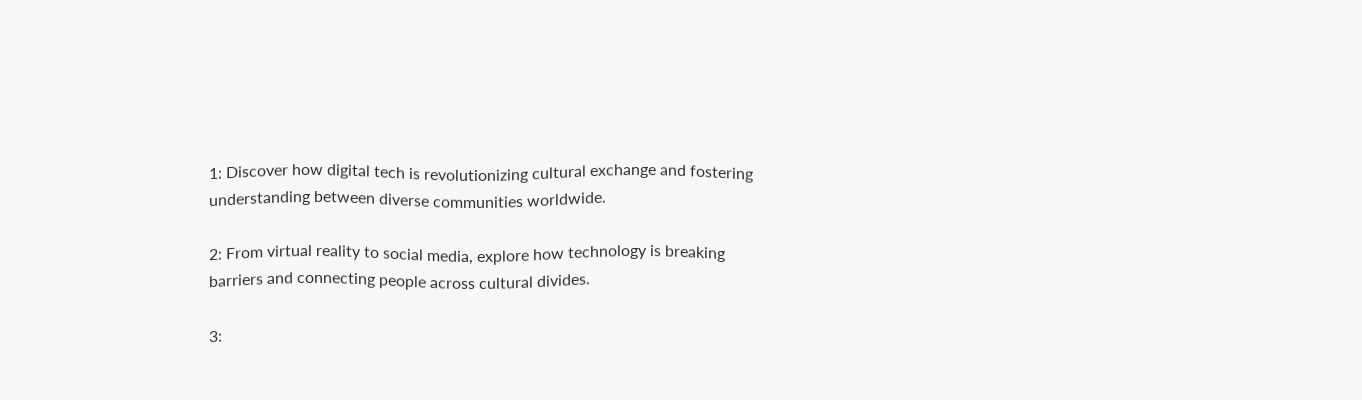1: Discover how digital tech is revolutionizing cultural exchange and fostering understanding between diverse communities worldwide.

2: From virtual reality to social media, explore how technology is breaking barriers and connecting people across cultural divides.

3: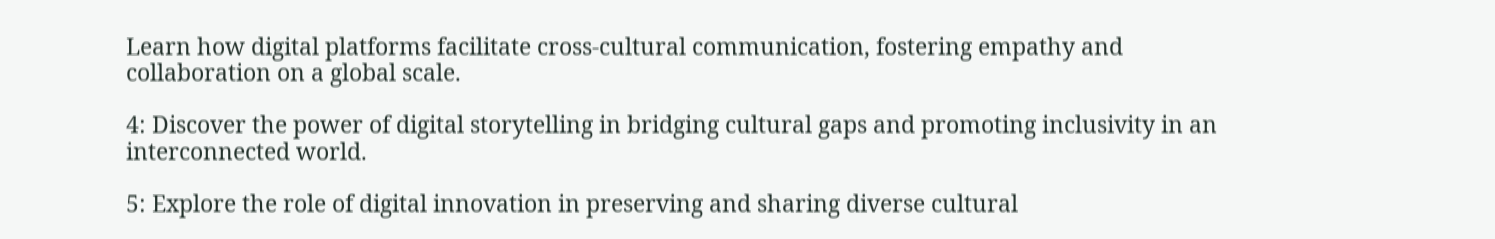Learn how digital platforms facilitate cross-cultural communication, fostering empathy and collaboration on a global scale.

4: Discover the power of digital storytelling in bridging cultural gaps and promoting inclusivity in an interconnected world.

5: Explore the role of digital innovation in preserving and sharing diverse cultural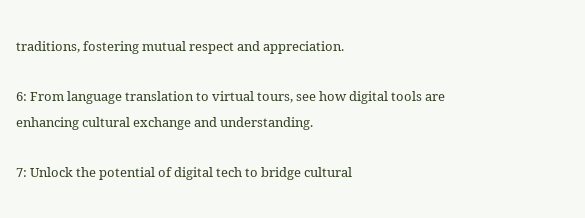traditions, fostering mutual respect and appreciation.

6: From language translation to virtual tours, see how digital tools are enhancing cultural exchange and understanding.

7: Unlock the potential of digital tech to bridge cultural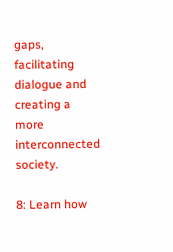gaps, facilitating dialogue and creating a more interconnected society.

8: Learn how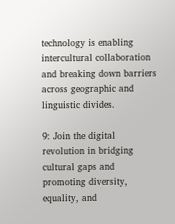technology is enabling intercultural collaboration and breaking down barriers across geographic and linguistic divides.

9: Join the digital revolution in bridging cultural gaps and promoting diversity, equality, and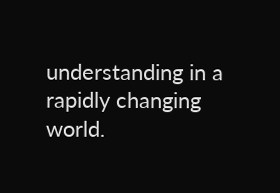understanding in a rapidly changing world.